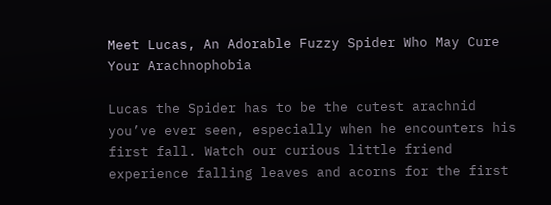Meet Lucas, An Adorable Fuzzy Spider Who May Cure Your Arachnophobia

Lucas the Spider has to be the cutest arachnid you’ve ever seen, especially when he encounters his first fall. Watch our curious little friend experience falling leaves and acorns for the first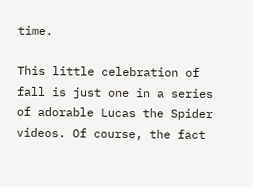time.

This little celebration of fall is just one in a series of adorable Lucas the Spider videos. Of course, the fact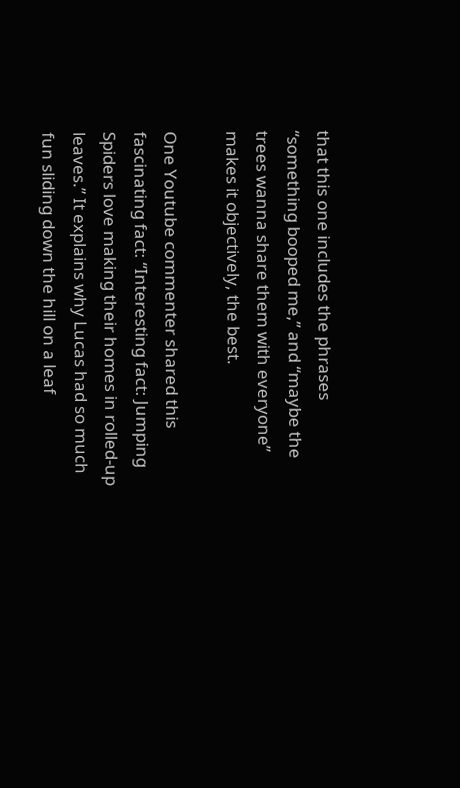that this one includes the phrases “something booped me,” and “maybe the trees wanna share them with everyone” makes it objectively, the best.

One Youtube commenter shared this fascinating fact: “Interesting fact: Jumping Spiders love making their homes in rolled-up leaves.” It explains why Lucas had so much fun sliding down the hill on a leaf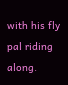with his fly pal riding along.